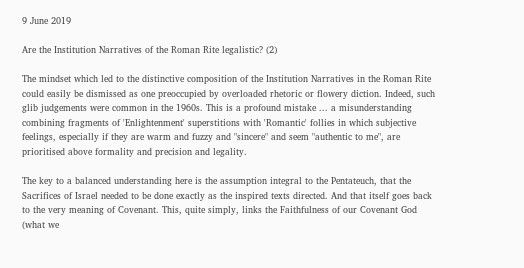9 June 2019

Are the Institution Narratives of the Roman Rite legalistic? (2)

The mindset which led to the distinctive composition of the Institution Narratives in the Roman Rite could easily be dismissed as one preoccupied by overloaded rhetoric or flowery diction. Indeed, such glib judgements were common in the 1960s. This is a profound mistake ... a misunderstanding combining fragments of 'Enlightenment' superstitions with 'Romantic' follies in which subjective feelings, especially if they are warm and fuzzy and "sincere" and seem "authentic to me", are prioritised above formality and precision and legality.

The key to a balanced understanding here is the assumption integral to the Pentateuch, that the Sacrifices of Israel needed to be done exactly as the inspired texts directed. And that itself goes back to the very meaning of Covenant. This, quite simply, links the Faithfulness of our Covenant God (what we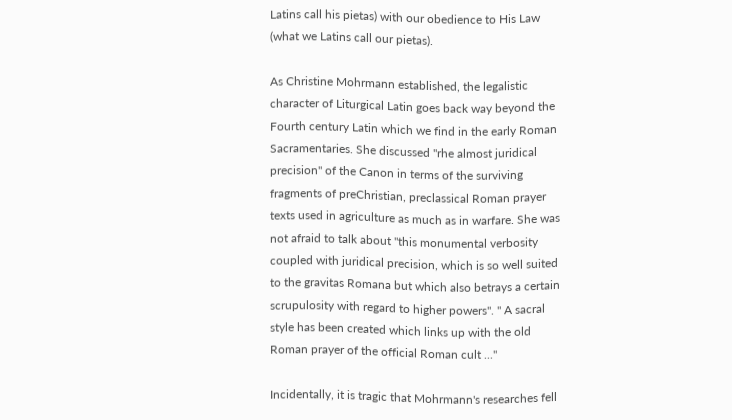Latins call his pietas) with our obedience to His Law (what we Latins call our pietas).

As Christine Mohrmann established, the legalistic character of Liturgical Latin goes back way beyond the Fourth century Latin which we find in the early Roman Sacramentaries. She discussed "rhe almost juridical precision" of the Canon in terms of the surviving fragments of preChristian, preclassical Roman prayer texts used in agriculture as much as in warfare. She was not afraid to talk about "this monumental verbosity coupled with juridical precision, which is so well suited to the gravitas Romana but which also betrays a certain scrupulosity with regard to higher powers". " A sacral style has been created which links up with the old Roman prayer of the official Roman cult ..."

Incidentally, it is tragic that Mohrmann's researches fell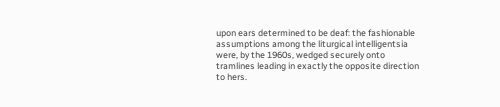upon ears determined to be deaf: the fashionable assumptions among the liturgical intelligentsia were, by the 1960s, wedged securely onto tramlines leading in exactly the opposite direction to hers.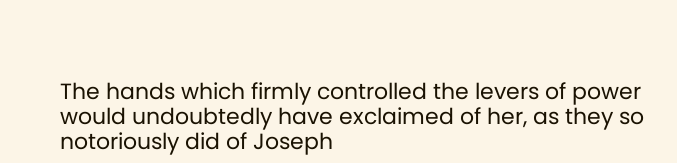The hands which firmly controlled the levers of power would undoubtedly have exclaimed of her, as they so notoriously did of Joseph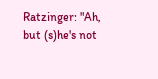Ratzinger: "Ah, but (s)he's not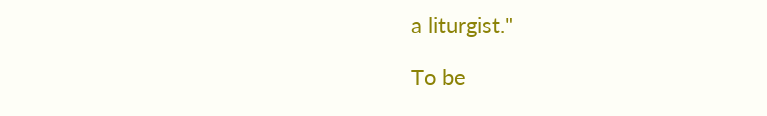a liturgist."

To be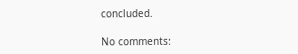concluded.

No comments: